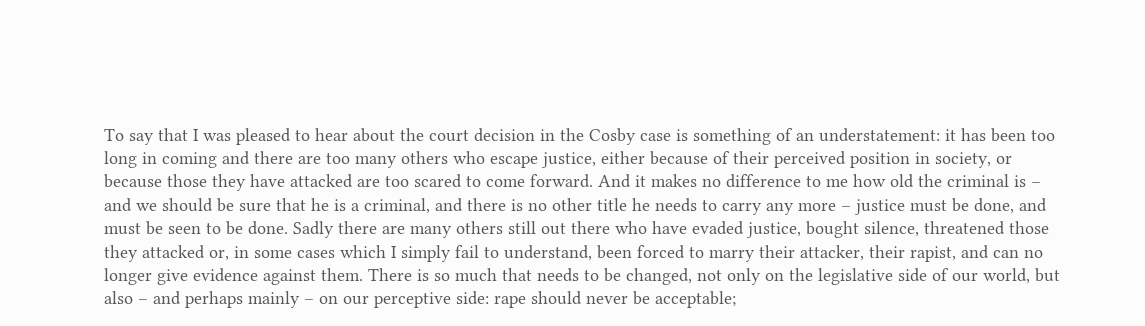To say that I was pleased to hear about the court decision in the Cosby case is something of an understatement: it has been too long in coming and there are too many others who escape justice, either because of their perceived position in society, or because those they have attacked are too scared to come forward. And it makes no difference to me how old the criminal is – and we should be sure that he is a criminal, and there is no other title he needs to carry any more – justice must be done, and must be seen to be done. Sadly there are many others still out there who have evaded justice, bought silence, threatened those they attacked or, in some cases which I simply fail to understand, been forced to marry their attacker, their rapist, and can no longer give evidence against them. There is so much that needs to be changed, not only on the legislative side of our world, but also – and perhaps mainly – on our perceptive side: rape should never be acceptable;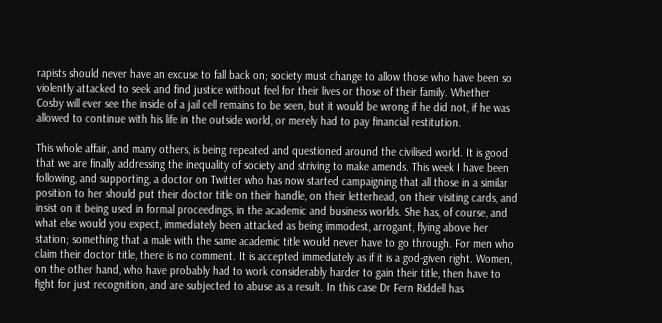rapists should never have an excuse to fall back on; society must change to allow those who have been so violently attacked to seek and find justice without feel for their lives or those of their family. Whether Cosby will ever see the inside of a jail cell remains to be seen, but it would be wrong if he did not, if he was allowed to continue with his life in the outside world, or merely had to pay financial restitution.

This whole affair, and many others, is being repeated and questioned around the civilised world. It is good that we are finally addressing the inequality of society and striving to make amends. This week I have been following, and supporting, a doctor on Twitter who has now started campaigning that all those in a similar position to her should put their doctor title on their handle, on their letterhead, on their visiting cards, and insist on it being used in formal proceedings, in the academic and business worlds. She has, of course, and what else would you expect, immediately been attacked as being immodest, arrogant, flying above her station; something that a male with the same academic title would never have to go through. For men who claim their doctor title, there is no comment. It is accepted immediately as if it is a god-given right. Women, on the other hand, who have probably had to work considerably harder to gain their title, then have to fight for just recognition, and are subjected to abuse as a result. In this case Dr Fern Riddell has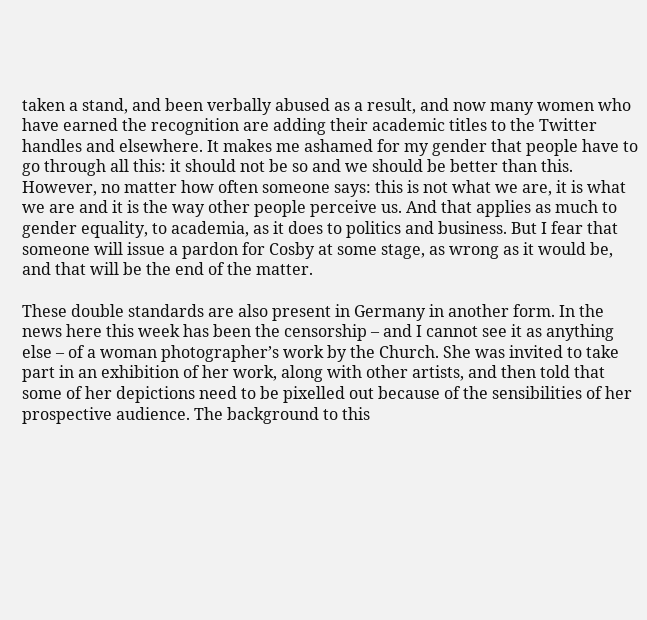taken a stand, and been verbally abused as a result, and now many women who have earned the recognition are adding their academic titles to the Twitter handles and elsewhere. It makes me ashamed for my gender that people have to go through all this: it should not be so and we should be better than this. However, no matter how often someone says: this is not what we are, it is what we are and it is the way other people perceive us. And that applies as much to gender equality, to academia, as it does to politics and business. But I fear that someone will issue a pardon for Cosby at some stage, as wrong as it would be, and that will be the end of the matter.

These double standards are also present in Germany in another form. In the news here this week has been the censorship – and I cannot see it as anything else – of a woman photographer’s work by the Church. She was invited to take part in an exhibition of her work, along with other artists, and then told that some of her depictions need to be pixelled out because of the sensibilities of her prospective audience. The background to this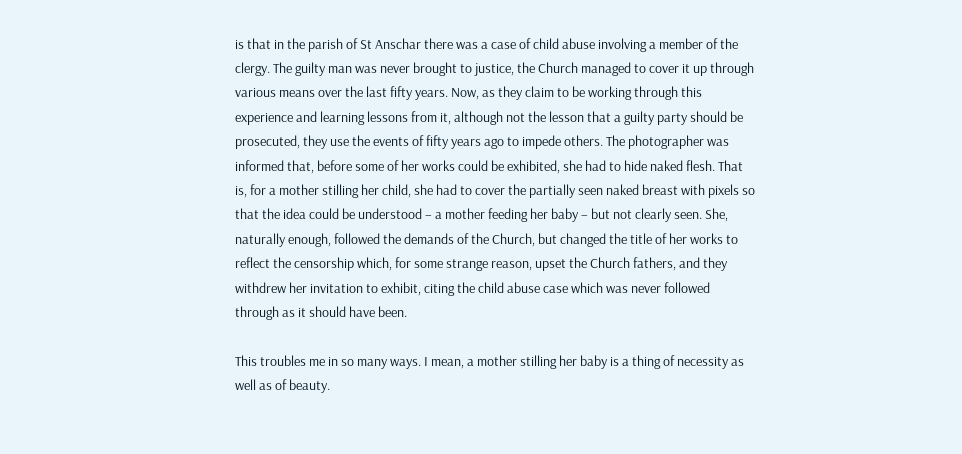is that in the parish of St Anschar there was a case of child abuse involving a member of the clergy. The guilty man was never brought to justice, the Church managed to cover it up through various means over the last fifty years. Now, as they claim to be working through this experience and learning lessons from it, although not the lesson that a guilty party should be prosecuted, they use the events of fifty years ago to impede others. The photographer was informed that, before some of her works could be exhibited, she had to hide naked flesh. That is, for a mother stilling her child, she had to cover the partially seen naked breast with pixels so that the idea could be understood – a mother feeding her baby – but not clearly seen. She, naturally enough, followed the demands of the Church, but changed the title of her works to reflect the censorship which, for some strange reason, upset the Church fathers, and they withdrew her invitation to exhibit, citing the child abuse case which was never followed through as it should have been.

This troubles me in so many ways. I mean, a mother stilling her baby is a thing of necessity as well as of beauty.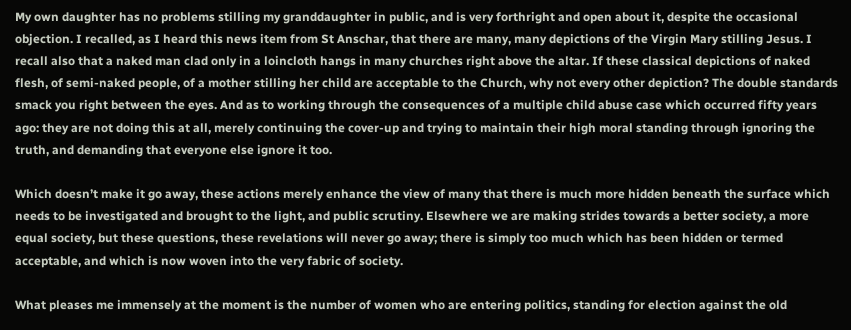My own daughter has no problems stilling my granddaughter in public, and is very forthright and open about it, despite the occasional objection. I recalled, as I heard this news item from St Anschar, that there are many, many depictions of the Virgin Mary stilling Jesus. I recall also that a naked man clad only in a loincloth hangs in many churches right above the altar. If these classical depictions of naked flesh, of semi-naked people, of a mother stilling her child are acceptable to the Church, why not every other depiction? The double standards smack you right between the eyes. And as to working through the consequences of a multiple child abuse case which occurred fifty years ago: they are not doing this at all, merely continuing the cover-up and trying to maintain their high moral standing through ignoring the truth, and demanding that everyone else ignore it too.

Which doesn’t make it go away, these actions merely enhance the view of many that there is much more hidden beneath the surface which needs to be investigated and brought to the light, and public scrutiny. Elsewhere we are making strides towards a better society, a more equal society, but these questions, these revelations will never go away; there is simply too much which has been hidden or termed acceptable, and which is now woven into the very fabric of society.

What pleases me immensely at the moment is the number of women who are entering politics, standing for election against the old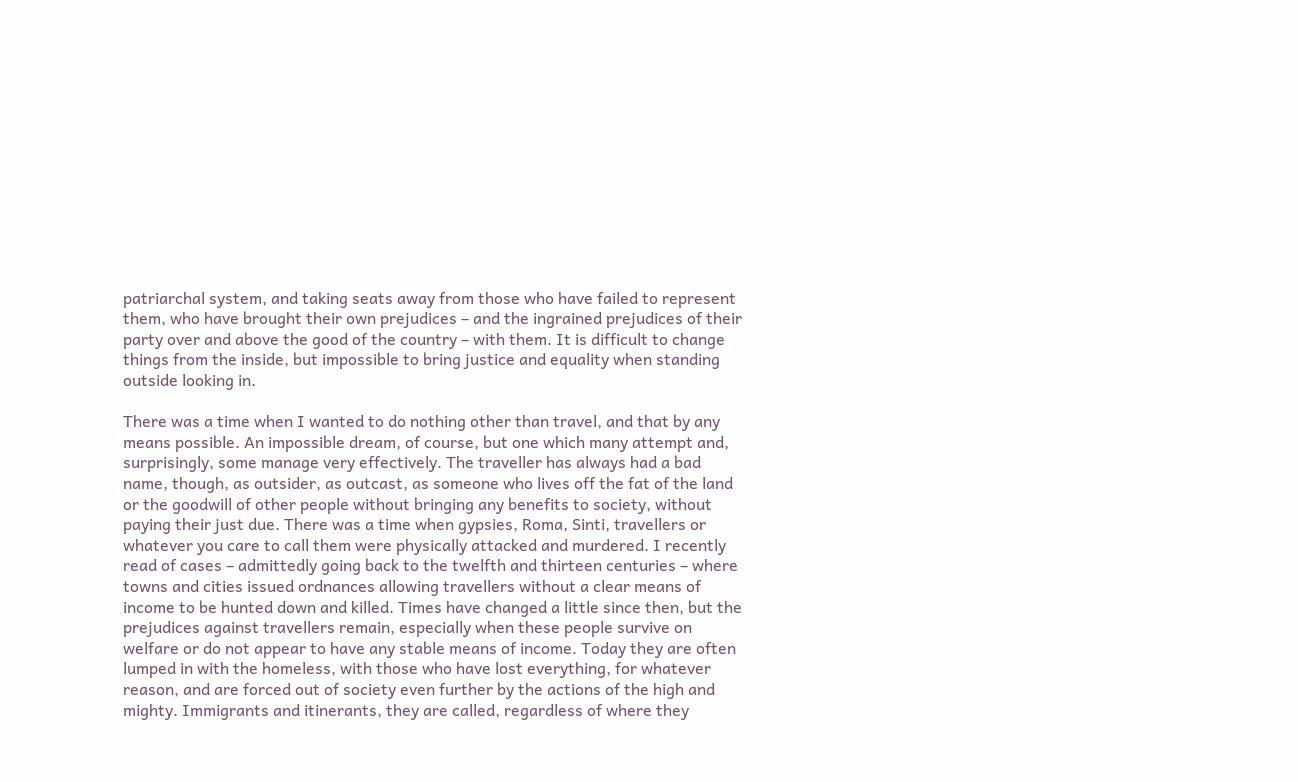patriarchal system, and taking seats away from those who have failed to represent them, who have brought their own prejudices – and the ingrained prejudices of their party over and above the good of the country – with them. It is difficult to change things from the inside, but impossible to bring justice and equality when standing outside looking in.

There was a time when I wanted to do nothing other than travel, and that by any means possible. An impossible dream, of course, but one which many attempt and, surprisingly, some manage very effectively. The traveller has always had a bad name, though, as outsider, as outcast, as someone who lives off the fat of the land or the goodwill of other people without bringing any benefits to society, without paying their just due. There was a time when gypsies, Roma, Sinti, travellers or whatever you care to call them were physically attacked and murdered. I recently read of cases – admittedly going back to the twelfth and thirteen centuries – where towns and cities issued ordnances allowing travellers without a clear means of income to be hunted down and killed. Times have changed a little since then, but the prejudices against travellers remain, especially when these people survive on welfare or do not appear to have any stable means of income. Today they are often lumped in with the homeless, with those who have lost everything, for whatever reason, and are forced out of society even further by the actions of the high and mighty. Immigrants and itinerants, they are called, regardless of where they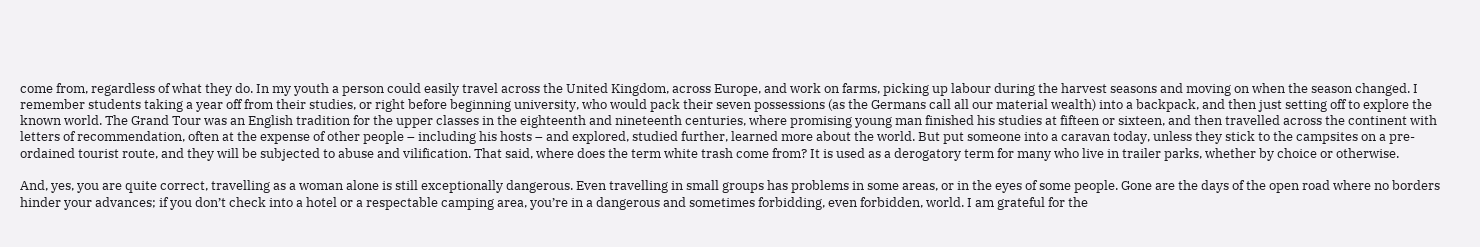come from, regardless of what they do. In my youth a person could easily travel across the United Kingdom, across Europe, and work on farms, picking up labour during the harvest seasons and moving on when the season changed. I remember students taking a year off from their studies, or right before beginning university, who would pack their seven possessions (as the Germans call all our material wealth) into a backpack, and then just setting off to explore the known world. The Grand Tour was an English tradition for the upper classes in the eighteenth and nineteenth centuries, where promising young man finished his studies at fifteen or sixteen, and then travelled across the continent with letters of recommendation, often at the expense of other people – including his hosts – and explored, studied further, learned more about the world. But put someone into a caravan today, unless they stick to the campsites on a pre-ordained tourist route, and they will be subjected to abuse and vilification. That said, where does the term white trash come from? It is used as a derogatory term for many who live in trailer parks, whether by choice or otherwise.

And, yes, you are quite correct, travelling as a woman alone is still exceptionally dangerous. Even travelling in small groups has problems in some areas, or in the eyes of some people. Gone are the days of the open road where no borders hinder your advances; if you don’t check into a hotel or a respectable camping area, you’re in a dangerous and sometimes forbidding, even forbidden, world. I am grateful for the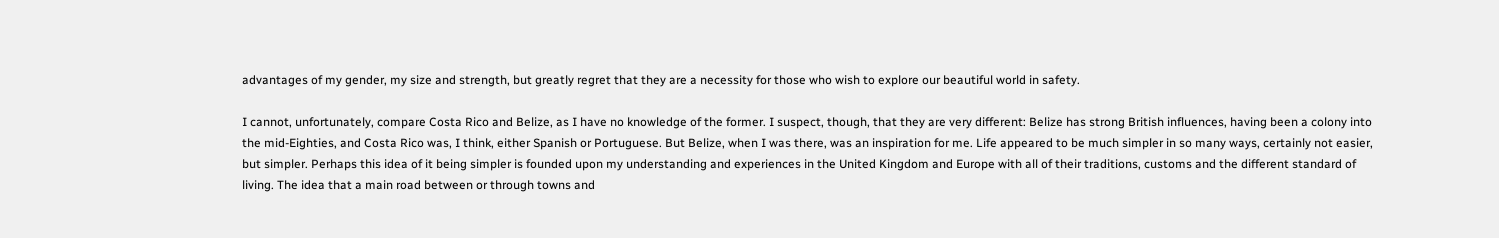advantages of my gender, my size and strength, but greatly regret that they are a necessity for those who wish to explore our beautiful world in safety.

I cannot, unfortunately, compare Costa Rico and Belize, as I have no knowledge of the former. I suspect, though, that they are very different: Belize has strong British influences, having been a colony into the mid-Eighties, and Costa Rico was, I think, either Spanish or Portuguese. But Belize, when I was there, was an inspiration for me. Life appeared to be much simpler in so many ways, certainly not easier, but simpler. Perhaps this idea of it being simpler is founded upon my understanding and experiences in the United Kingdom and Europe with all of their traditions, customs and the different standard of living. The idea that a main road between or through towns and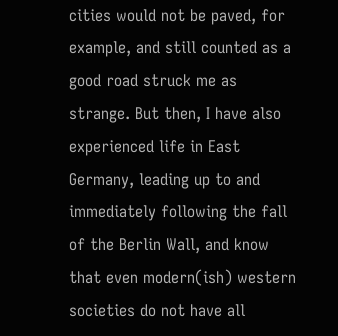cities would not be paved, for example, and still counted as a good road struck me as strange. But then, I have also experienced life in East Germany, leading up to and immediately following the fall of the Berlin Wall, and know that even modern(ish) western societies do not have all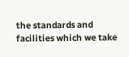the standards and facilities which we take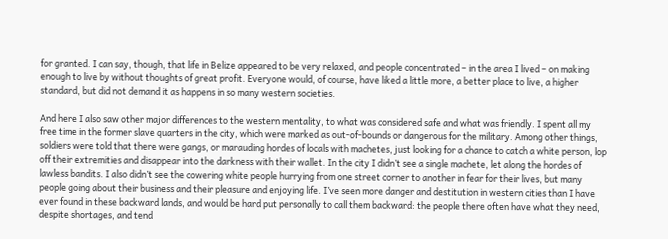for granted. I can say, though, that life in Belize appeared to be very relaxed, and people concentrated – in the area I lived – on making enough to live by without thoughts of great profit. Everyone would, of course, have liked a little more, a better place to live, a higher standard, but did not demand it as happens in so many western societies.

And here I also saw other major differences to the western mentality, to what was considered safe and what was friendly. I spent all my free time in the former slave quarters in the city, which were marked as out-of-bounds or dangerous for the military. Among other things, soldiers were told that there were gangs, or marauding hordes of locals with machetes, just looking for a chance to catch a white person, lop off their extremities and disappear into the darkness with their wallet. In the city I didn’t see a single machete, let along the hordes of lawless bandits. I also didn’t see the cowering white people hurrying from one street corner to another in fear for their lives, but many people going about their business and their pleasure and enjoying life. I’ve seen more danger and destitution in western cities than I have ever found in these backward lands, and would be hard put personally to call them backward: the people there often have what they need, despite shortages, and tend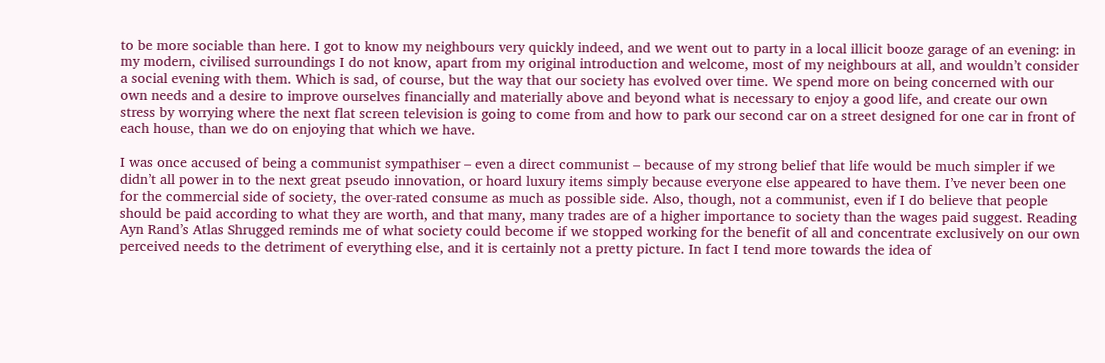to be more sociable than here. I got to know my neighbours very quickly indeed, and we went out to party in a local illicit booze garage of an evening: in my modern, civilised surroundings I do not know, apart from my original introduction and welcome, most of my neighbours at all, and wouldn’t consider a social evening with them. Which is sad, of course, but the way that our society has evolved over time. We spend more on being concerned with our own needs and a desire to improve ourselves financially and materially above and beyond what is necessary to enjoy a good life, and create our own stress by worrying where the next flat screen television is going to come from and how to park our second car on a street designed for one car in front of each house, than we do on enjoying that which we have.

I was once accused of being a communist sympathiser – even a direct communist – because of my strong belief that life would be much simpler if we didn’t all power in to the next great pseudo innovation, or hoard luxury items simply because everyone else appeared to have them. I’ve never been one for the commercial side of society, the over-rated consume as much as possible side. Also, though, not a communist, even if I do believe that people should be paid according to what they are worth, and that many, many trades are of a higher importance to society than the wages paid suggest. Reading Ayn Rand’s Atlas Shrugged reminds me of what society could become if we stopped working for the benefit of all and concentrate exclusively on our own perceived needs to the detriment of everything else, and it is certainly not a pretty picture. In fact I tend more towards the idea of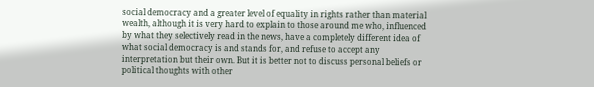social democracy and a greater level of equality in rights rather than material wealth, although it is very hard to explain to those around me who, influenced by what they selectively read in the news, have a completely different idea of what social democracy is and stands for, and refuse to accept any interpretation but their own. But it is better not to discuss personal beliefs or political thoughts with other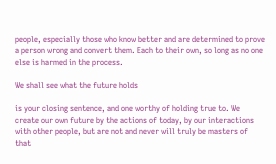people, especially those who know better and are determined to prove a person wrong and convert them. Each to their own, so long as no one else is harmed in the process.

We shall see what the future holds

is your closing sentence, and one worthy of holding true to. We create our own future by the actions of today, by our interactions with other people, but are not and never will truly be masters of that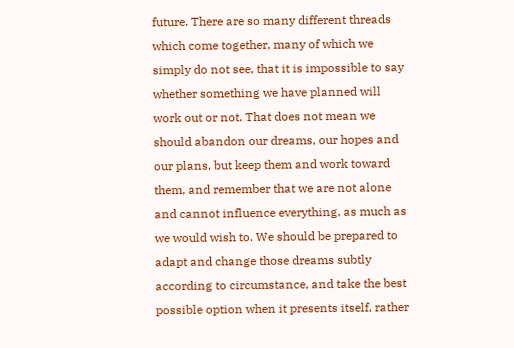future. There are so many different threads which come together, many of which we simply do not see, that it is impossible to say whether something we have planned will work out or not. That does not mean we should abandon our dreams, our hopes and our plans, but keep them and work toward them, and remember that we are not alone and cannot influence everything, as much as we would wish to. We should be prepared to adapt and change those dreams subtly according to circumstance, and take the best possible option when it presents itself, rather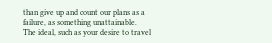than give up and count our plans as a failure, as something unattainable. The ideal, such as your desire to travel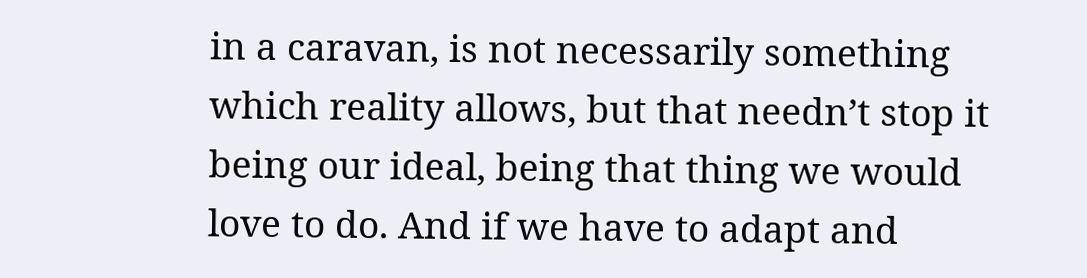in a caravan, is not necessarily something which reality allows, but that needn’t stop it being our ideal, being that thing we would love to do. And if we have to adapt and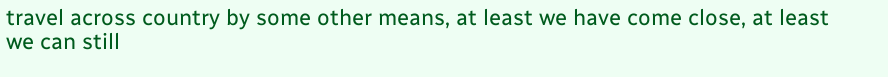travel across country by some other means, at least we have come close, at least we can still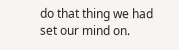do that thing we had set our mind on.